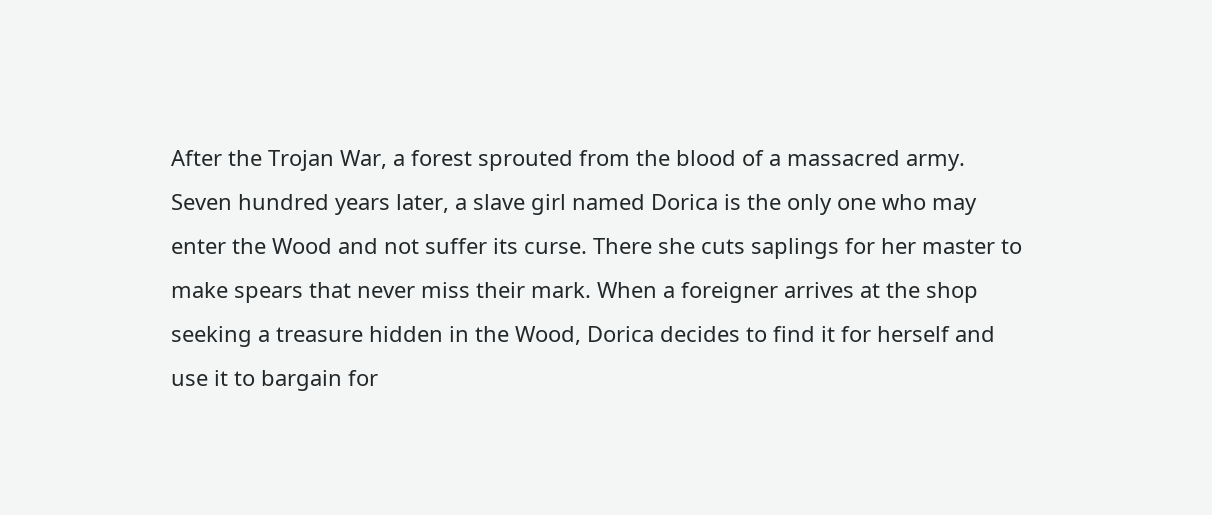After the Trojan War, a forest sprouted from the blood of a massacred army. Seven hundred years later, a slave girl named Dorica is the only one who may enter the Wood and not suffer its curse. There she cuts saplings for her master to make spears that never miss their mark. When a foreigner arrives at the shop seeking a treasure hidden in the Wood, Dorica decides to find it for herself and use it to bargain for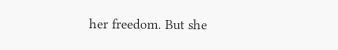her freedom. But she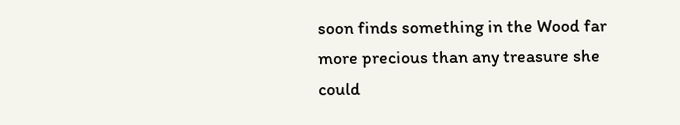soon finds something in the Wood far more precious than any treasure she could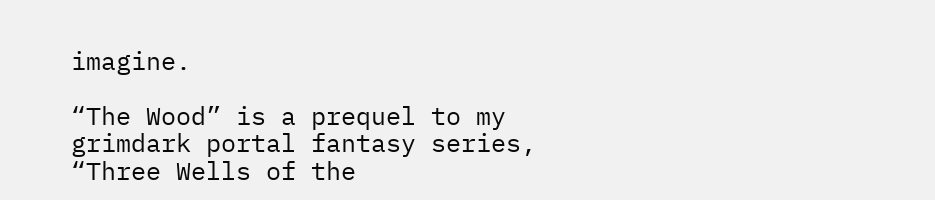imagine.

“The Wood” is a prequel to my grimdark portal fantasy series, “Three Wells of the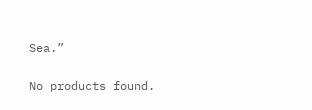Sea.”

No products found.